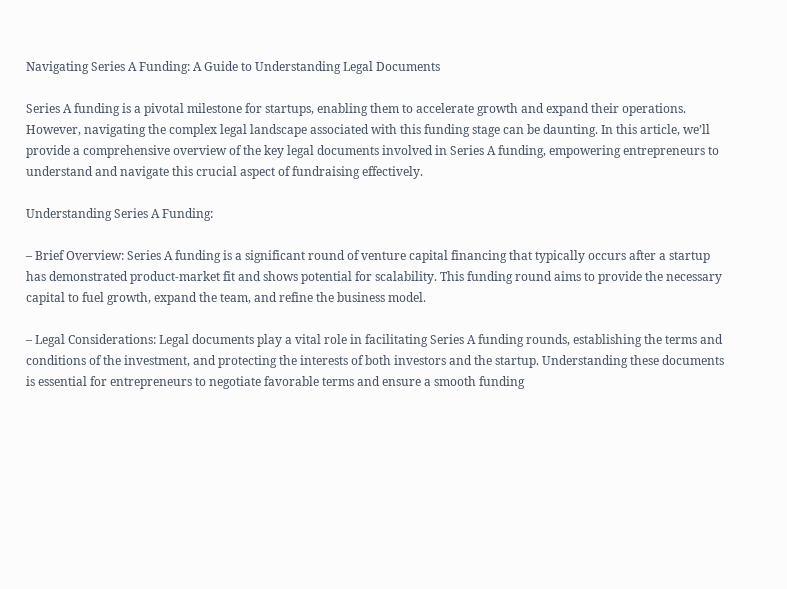Navigating Series A Funding: A Guide to Understanding Legal Documents

Series A funding is a pivotal milestone for startups, enabling them to accelerate growth and expand their operations. However, navigating the complex legal landscape associated with this funding stage can be daunting. In this article, we’ll provide a comprehensive overview of the key legal documents involved in Series A funding, empowering entrepreneurs to understand and navigate this crucial aspect of fundraising effectively.

Understanding Series A Funding:

– Brief Overview: Series A funding is a significant round of venture capital financing that typically occurs after a startup has demonstrated product-market fit and shows potential for scalability. This funding round aims to provide the necessary capital to fuel growth, expand the team, and refine the business model.

– Legal Considerations: Legal documents play a vital role in facilitating Series A funding rounds, establishing the terms and conditions of the investment, and protecting the interests of both investors and the startup. Understanding these documents is essential for entrepreneurs to negotiate favorable terms and ensure a smooth funding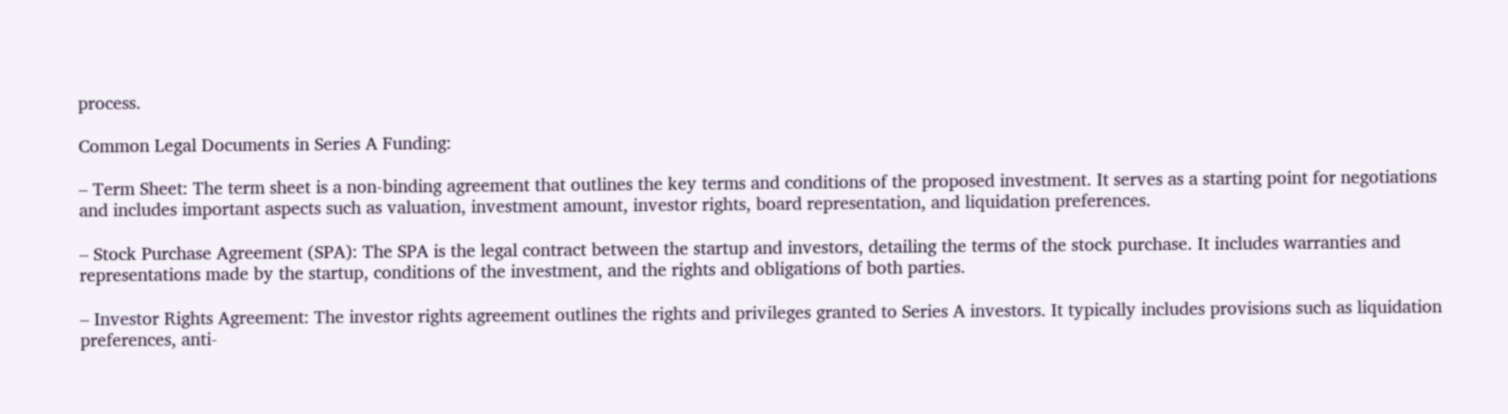process.

Common Legal Documents in Series A Funding:

– Term Sheet: The term sheet is a non-binding agreement that outlines the key terms and conditions of the proposed investment. It serves as a starting point for negotiations and includes important aspects such as valuation, investment amount, investor rights, board representation, and liquidation preferences.

– Stock Purchase Agreement (SPA): The SPA is the legal contract between the startup and investors, detailing the terms of the stock purchase. It includes warranties and representations made by the startup, conditions of the investment, and the rights and obligations of both parties.

– Investor Rights Agreement: The investor rights agreement outlines the rights and privileges granted to Series A investors. It typically includes provisions such as liquidation preferences, anti-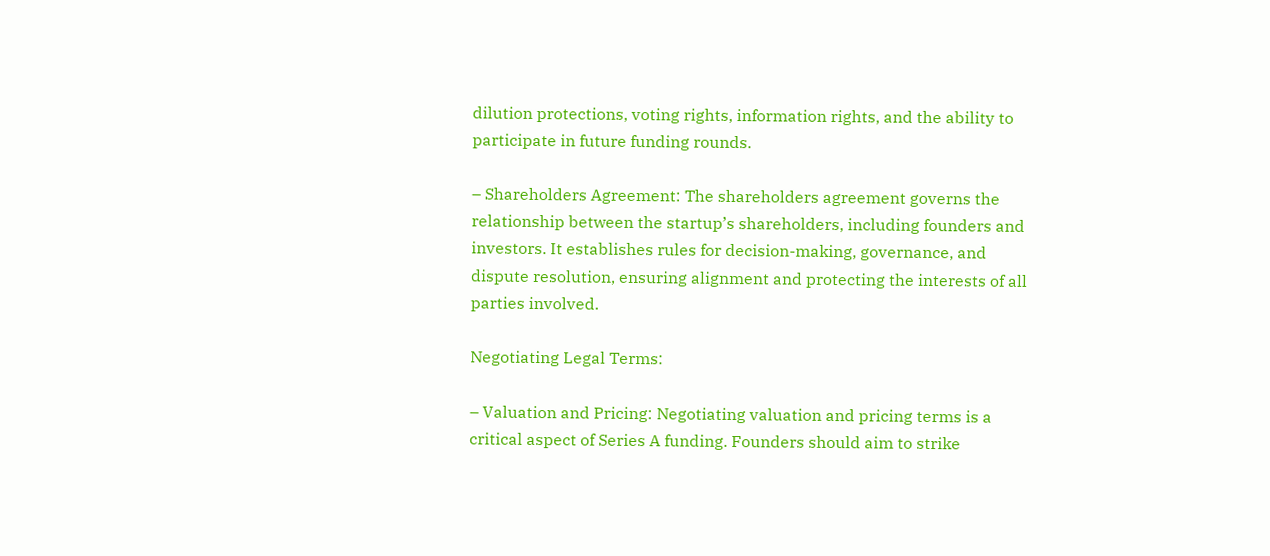dilution protections, voting rights, information rights, and the ability to participate in future funding rounds.

– Shareholders Agreement: The shareholders agreement governs the relationship between the startup’s shareholders, including founders and investors. It establishes rules for decision-making, governance, and dispute resolution, ensuring alignment and protecting the interests of all parties involved.

Negotiating Legal Terms:

– Valuation and Pricing: Negotiating valuation and pricing terms is a critical aspect of Series A funding. Founders should aim to strike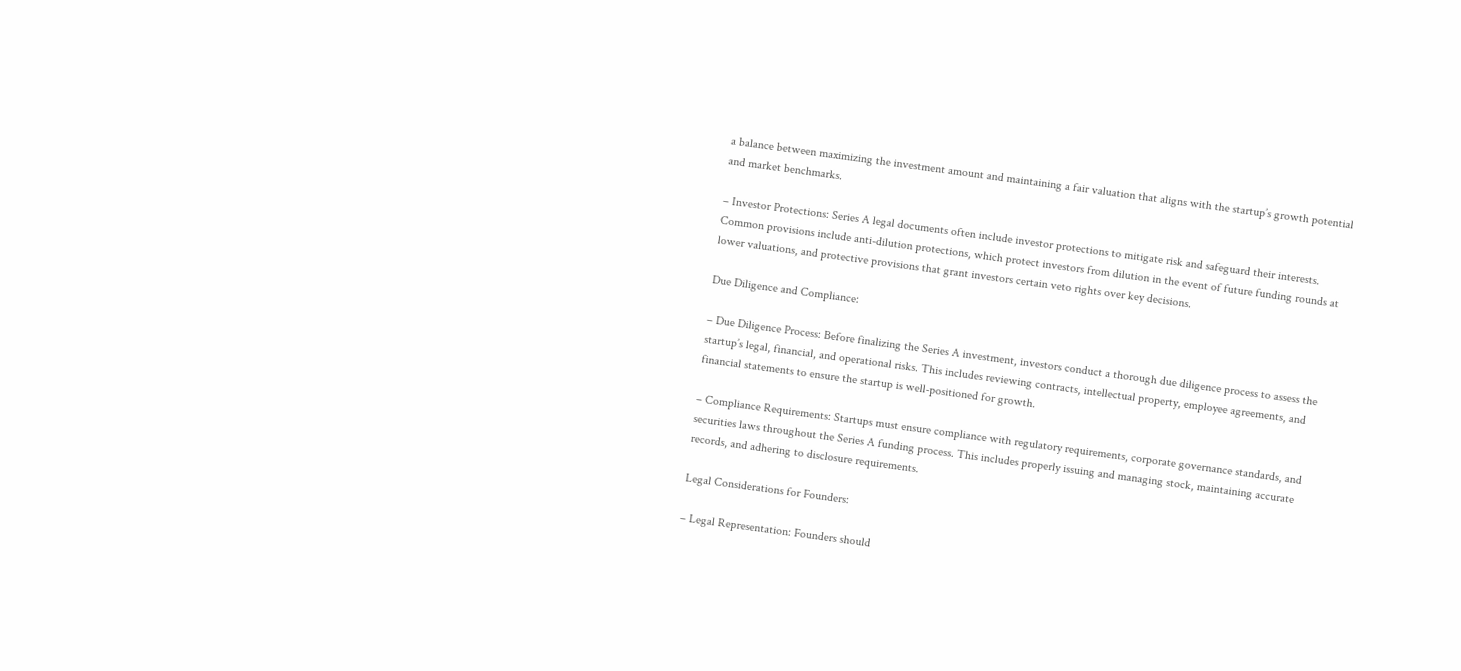a balance between maximizing the investment amount and maintaining a fair valuation that aligns with the startup’s growth potential and market benchmarks.

– Investor Protections: Series A legal documents often include investor protections to mitigate risk and safeguard their interests. Common provisions include anti-dilution protections, which protect investors from dilution in the event of future funding rounds at lower valuations, and protective provisions that grant investors certain veto rights over key decisions.

Due Diligence and Compliance:

– Due Diligence Process: Before finalizing the Series A investment, investors conduct a thorough due diligence process to assess the startup’s legal, financial, and operational risks. This includes reviewing contracts, intellectual property, employee agreements, and financial statements to ensure the startup is well-positioned for growth.

– Compliance Requirements: Startups must ensure compliance with regulatory requirements, corporate governance standards, and securities laws throughout the Series A funding process. This includes properly issuing and managing stock, maintaining accurate records, and adhering to disclosure requirements.

Legal Considerations for Founders:

– Legal Representation: Founders should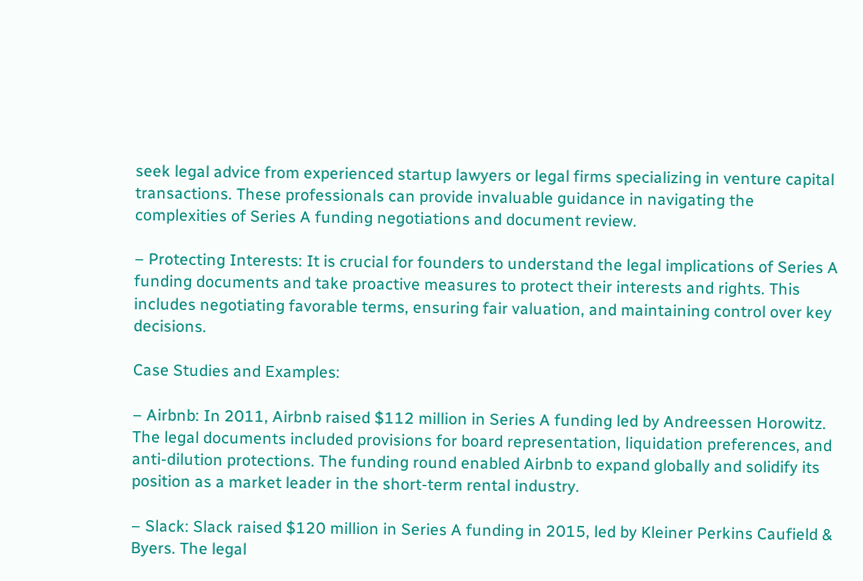seek legal advice from experienced startup lawyers or legal firms specializing in venture capital transactions. These professionals can provide invaluable guidance in navigating the complexities of Series A funding negotiations and document review.

– Protecting Interests: It is crucial for founders to understand the legal implications of Series A funding documents and take proactive measures to protect their interests and rights. This includes negotiating favorable terms, ensuring fair valuation, and maintaining control over key decisions.

Case Studies and Examples:

– Airbnb: In 2011, Airbnb raised $112 million in Series A funding led by Andreessen Horowitz. The legal documents included provisions for board representation, liquidation preferences, and anti-dilution protections. The funding round enabled Airbnb to expand globally and solidify its position as a market leader in the short-term rental industry.

– Slack: Slack raised $120 million in Series A funding in 2015, led by Kleiner Perkins Caufield & Byers. The legal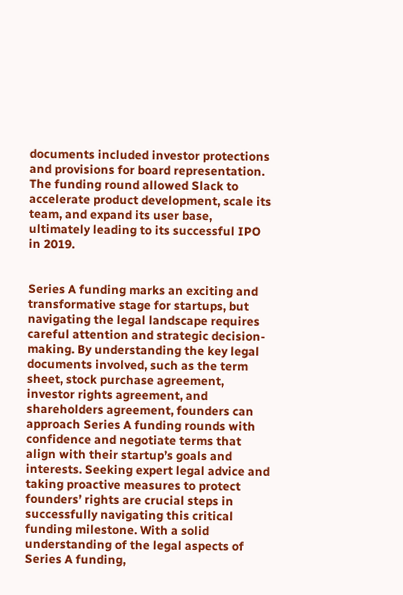documents included investor protections and provisions for board representation. The funding round allowed Slack to accelerate product development, scale its team, and expand its user base, ultimately leading to its successful IPO in 2019.


Series A funding marks an exciting and transformative stage for startups, but navigating the legal landscape requires careful attention and strategic decision-making. By understanding the key legal documents involved, such as the term sheet, stock purchase agreement, investor rights agreement, and shareholders agreement, founders can approach Series A funding rounds with confidence and negotiate terms that align with their startup’s goals and interests. Seeking expert legal advice and taking proactive measures to protect founders’ rights are crucial steps in successfully navigating this critical funding milestone. With a solid understanding of the legal aspects of Series A funding,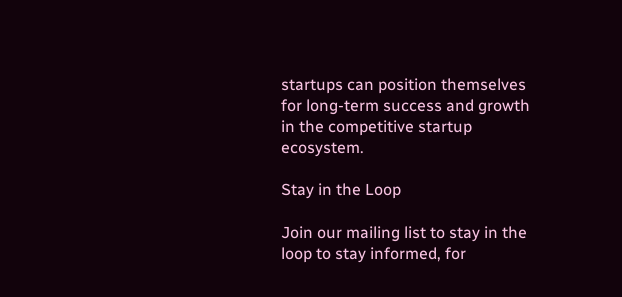startups can position themselves for long-term success and growth in the competitive startup ecosystem.

Stay in the Loop

Join our mailing list to stay in the loop to stay informed, for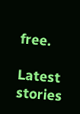free.

Latest stories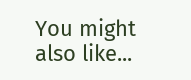You might also like...